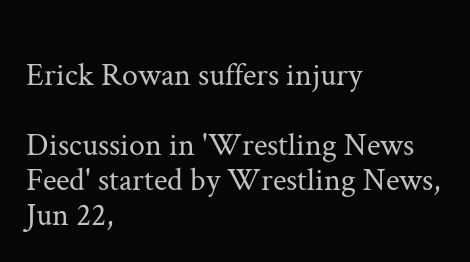Erick Rowan suffers injury

Discussion in 'Wrestling News Feed' started by Wrestling News, Jun 22,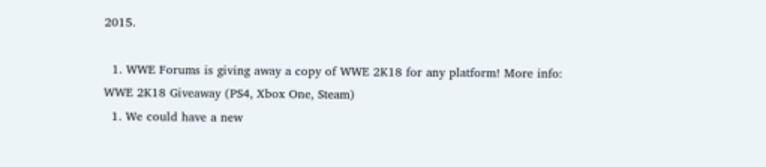2015.

  1. WWE Forums is giving away a copy of WWE 2K18 for any platform! More info: WWE 2K18 Giveaway (PS4, Xbox One, Steam)
  1. We could have a new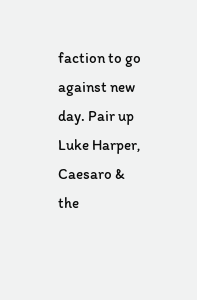faction to go against new day. Pair up Luke Harper, Caesaro & the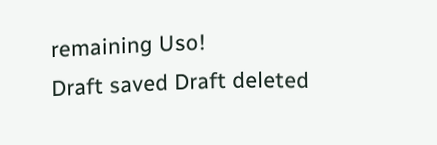remaining Uso!
Draft saved Draft deleted